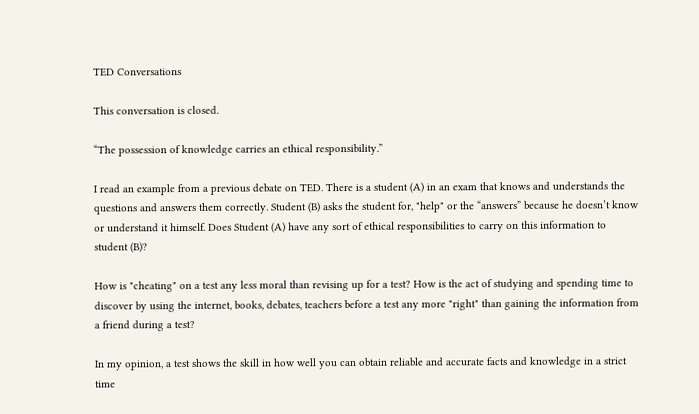TED Conversations

This conversation is closed.

“The possession of knowledge carries an ethical responsibility.”

I read an example from a previous debate on TED. There is a student (A) in an exam that knows and understands the questions and answers them correctly. Student (B) asks the student for, "help" or the “answers” because he doesn’t know or understand it himself. Does Student (A) have any sort of ethical responsibilities to carry on this information to student (B)?

How is "cheating" on a test any less moral than revising up for a test? How is the act of studying and spending time to discover by using the internet, books, debates, teachers before a test any more "right" than gaining the information from a friend during a test?

In my opinion, a test shows the skill in how well you can obtain reliable and accurate facts and knowledge in a strict time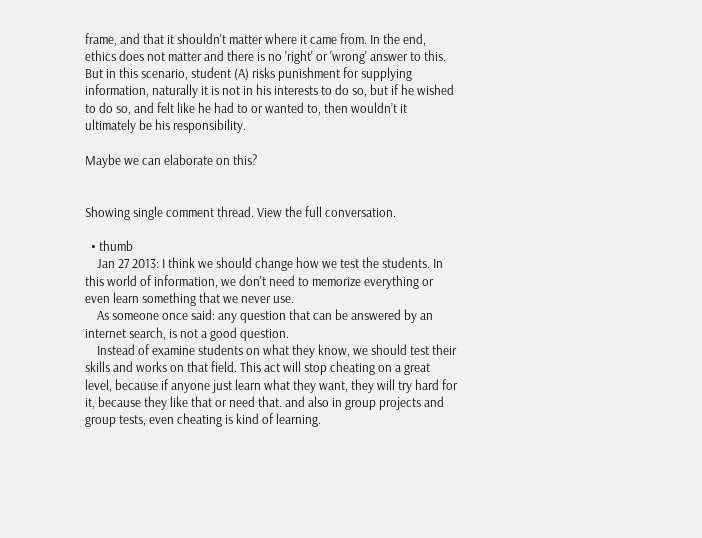frame, and that it shouldn't matter where it came from. In the end, ethics does not matter and there is no 'right' or 'wrong' answer to this. But in this scenario, student (A) risks punishment for supplying information, naturally it is not in his interests to do so, but if he wished to do so, and felt like he had to or wanted to, then wouldn’t it ultimately be his responsibility.

Maybe we can elaborate on this?


Showing single comment thread. View the full conversation.

  • thumb
    Jan 27 2013: I think we should change how we test the students. In this world of information, we don't need to memorize everything or even learn something that we never use.
    As someone once said: any question that can be answered by an internet search, is not a good question.
    Instead of examine students on what they know, we should test their skills and works on that field. This act will stop cheating on a great level, because if anyone just learn what they want, they will try hard for it, because they like that or need that. and also in group projects and group tests, even cheating is kind of learning.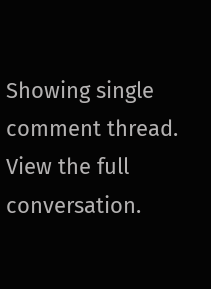Showing single comment thread. View the full conversation.